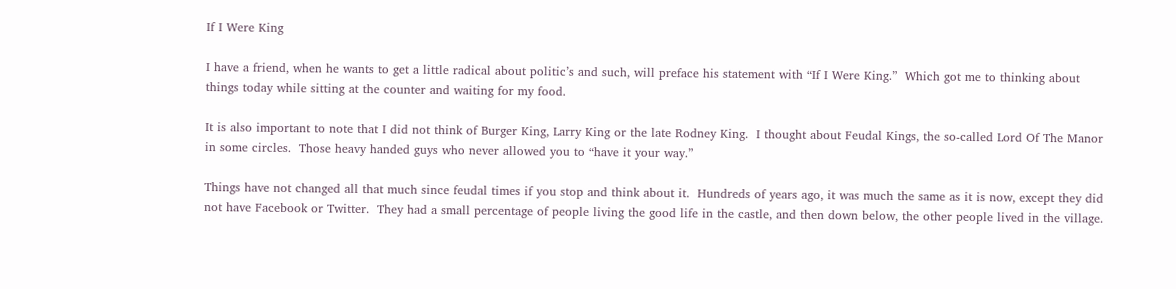If I Were King

I have a friend, when he wants to get a little radical about politic’s and such, will preface his statement with “If I Were King.”  Which got me to thinking about things today while sitting at the counter and waiting for my food.

It is also important to note that I did not think of Burger King, Larry King or the late Rodney King.  I thought about Feudal Kings, the so-called Lord Of The Manor in some circles.  Those heavy handed guys who never allowed you to “have it your way.”

Things have not changed all that much since feudal times if you stop and think about it.  Hundreds of years ago, it was much the same as it is now, except they did not have Facebook or Twitter.  They had a small percentage of people living the good life in the castle, and then down below, the other people lived in the village.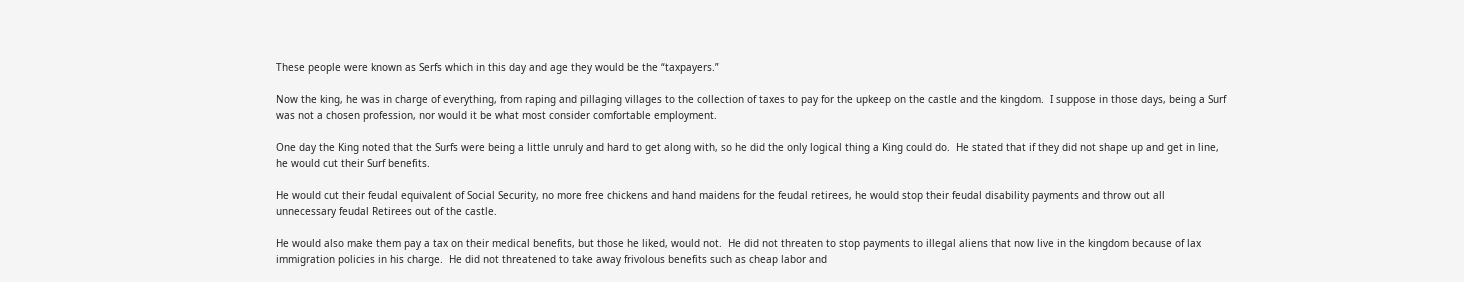These people were known as Serfs which in this day and age they would be the “taxpayers.”

Now the king, he was in charge of everything, from raping and pillaging villages to the collection of taxes to pay for the upkeep on the castle and the kingdom.  I suppose in those days, being a Surf was not a chosen profession, nor would it be what most consider comfortable employment.

One day the King noted that the Surfs were being a little unruly and hard to get along with, so he did the only logical thing a King could do.  He stated that if they did not shape up and get in line, he would cut their Surf benefits.

He would cut their feudal equivalent of Social Security, no more free chickens and hand maidens for the feudal retirees, he would stop their feudal disability payments and throw out all unnecessary feudal Retirees out of the castle.

He would also make them pay a tax on their medical benefits, but those he liked, would not.  He did not threaten to stop payments to illegal aliens that now live in the kingdom because of lax immigration policies in his charge.  He did not threatened to take away frivolous benefits such as cheap labor and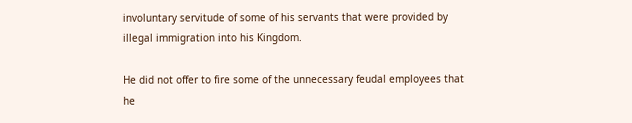involuntary servitude of some of his servants that were provided by illegal immigration into his Kingdom.

He did not offer to fire some of the unnecessary feudal employees that he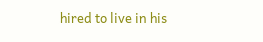hired to live in his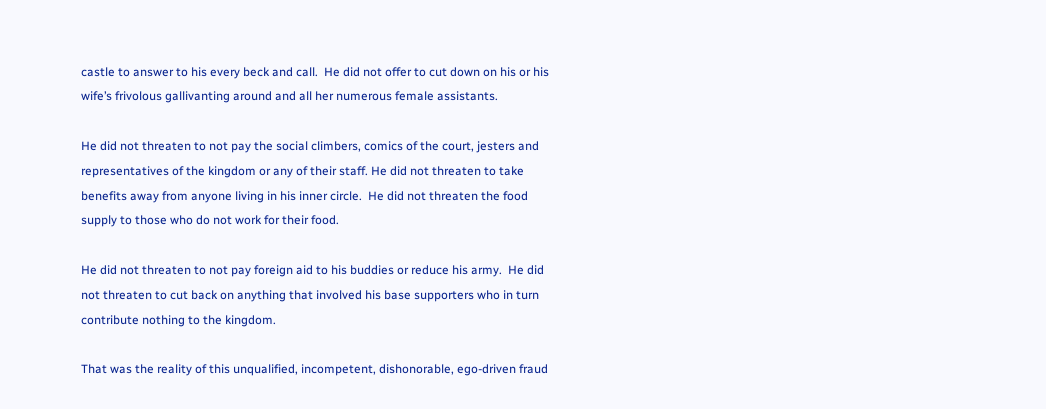castle to answer to his every beck and call.  He did not offer to cut down on his or his wife’s frivolous gallivanting around and all her numerous female assistants.

He did not threaten to not pay the social climbers, comics of the court, jesters and representatives of the kingdom or any of their staff. He did not threaten to take benefits away from anyone living in his inner circle.  He did not threaten the food supply to those who do not work for their food.

He did not threaten to not pay foreign aid to his buddies or reduce his army.  He did not threaten to cut back on anything that involved his base supporters who in turn contribute nothing to the kingdom.

That was the reality of this unqualified, incompetent, dishonorable, ego-driven fraud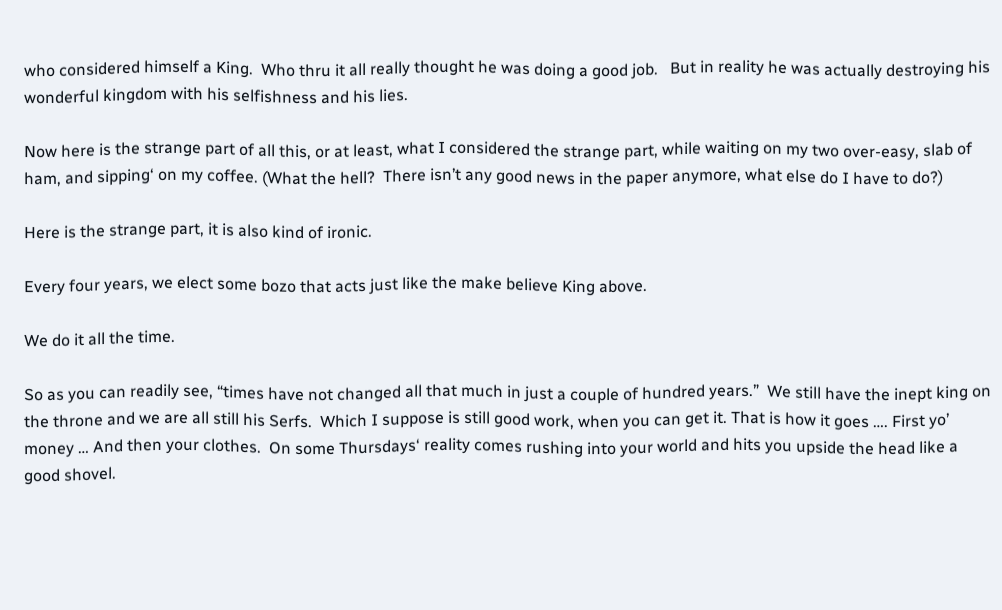who considered himself a King.  Who thru it all really thought he was doing a good job.   But in reality he was actually destroying his wonderful kingdom with his selfishness and his lies.

Now here is the strange part of all this, or at least, what I considered the strange part, while waiting on my two over-easy, slab of ham, and sipping‘ on my coffee. (What the hell?  There isn’t any good news in the paper anymore, what else do I have to do?)

Here is the strange part, it is also kind of ironic.

Every four years, we elect some bozo that acts just like the make believe King above.

We do it all the time.

So as you can readily see, “times have not changed all that much in just a couple of hundred years.”  We still have the inept king on the throne and we are all still his Serfs.  Which I suppose is still good work, when you can get it. That is how it goes …. First yo’ money … And then your clothes.  On some Thursdays‘ reality comes rushing into your world and hits you upside the head like a good shovel.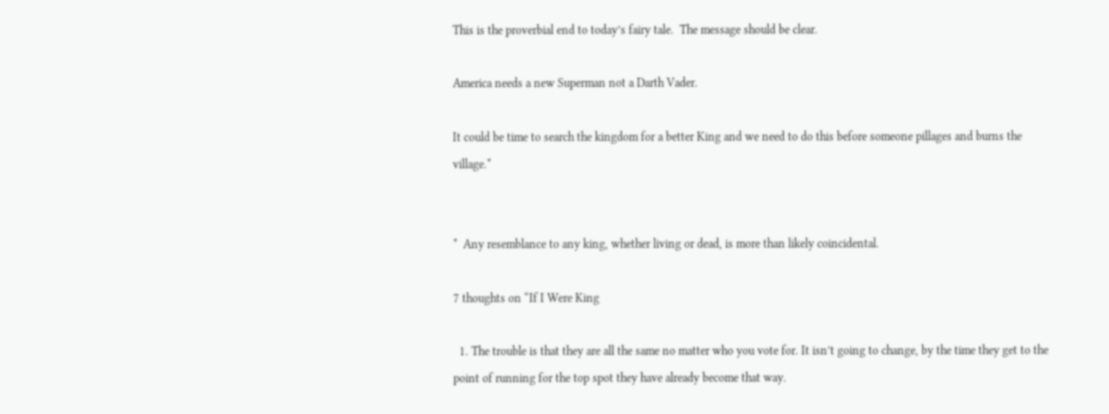This is the proverbial end to today’s fairy tale.  The message should be clear.

America needs a new Superman not a Darth Vader.

It could be time to search the kingdom for a better King and we need to do this before someone pillages and burns the village.*


*  Any resemblance to any king, whether living or dead, is more than likely coincidental.

7 thoughts on “If I Were King

  1. The trouble is that they are all the same no matter who you vote for. It isn’t going to change, by the time they get to the point of running for the top spot they have already become that way.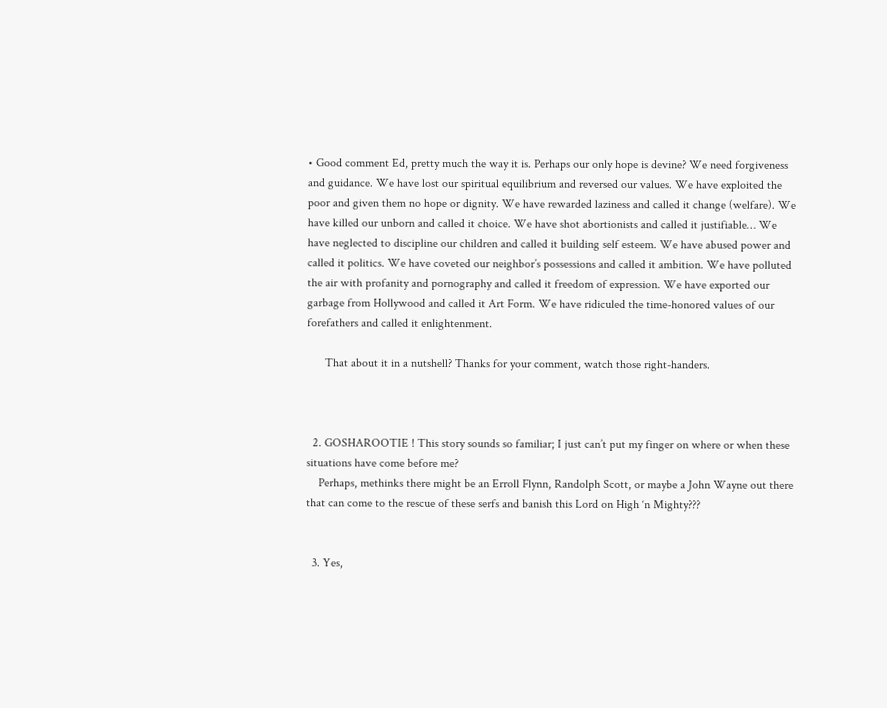• Good comment Ed, pretty much the way it is. Perhaps our only hope is devine? We need forgiveness and guidance. We have lost our spiritual equilibrium and reversed our values. We have exploited the poor and given them no hope or dignity. We have rewarded laziness and called it change (welfare). We have killed our unborn and called it choice. We have shot abortionists and called it justifiable… We have neglected to discipline our children and called it building self esteem. We have abused power and called it politics. We have coveted our neighbor’s possessions and called it ambition. We have polluted the air with profanity and pornography and called it freedom of expression. We have exported our garbage from Hollywood and called it Art Form. We have ridiculed the time-honored values of our forefathers and called it enlightenment.

      That about it in a nutshell? Thanks for your comment, watch those right-handers.



  2. GOSHAROOTIE ! This story sounds so familiar; I just can’t put my finger on where or when these situations have come before me?
    Perhaps, methinks there might be an Erroll Flynn, Randolph Scott, or maybe a John Wayne out there that can come to the rescue of these serfs and banish this Lord on High ‘n Mighty???


  3. Yes,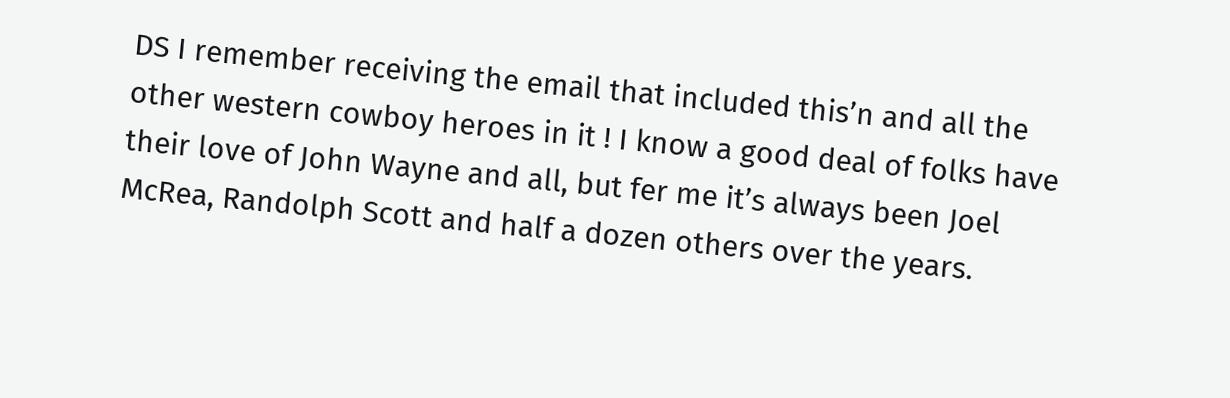DS I remember receiving the email that included this’n and all the other western cowboy heroes in it ! I know a good deal of folks have their love of John Wayne and all, but fer me it’s always been Joel McRea, Randolph Scott and half a dozen others over the years.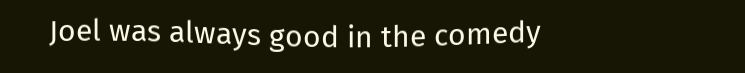Joel was always good in the comedy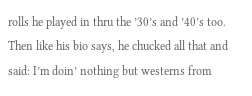rolls he played in thru the ’30’s and ’40’s too. Then like his bio says, he chucked all that and said: I’m doin’ nothing but westerns from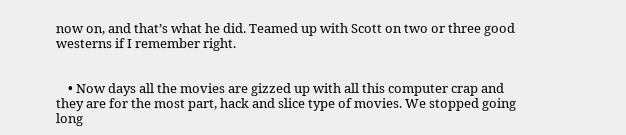now on, and that’s what he did. Teamed up with Scott on two or three good westerns if I remember right.


    • Now days all the movies are gizzed up with all this computer crap and they are for the most part, hack and slice type of movies. We stopped going long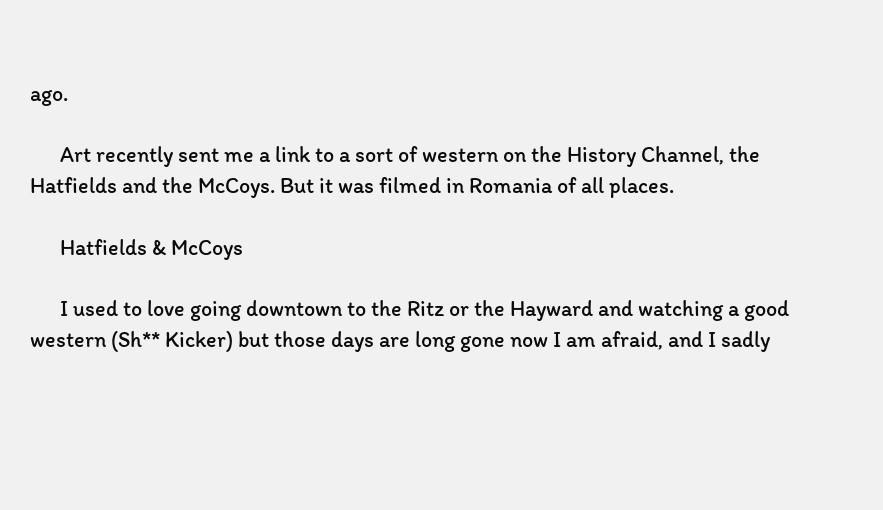ago.

      Art recently sent me a link to a sort of western on the History Channel, the Hatfields and the McCoys. But it was filmed in Romania of all places.

      Hatfields & McCoys

      I used to love going downtown to the Ritz or the Hayward and watching a good western (Sh** Kicker) but those days are long gone now I am afraid, and I sadly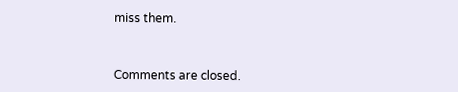miss them.



Comments are closed.